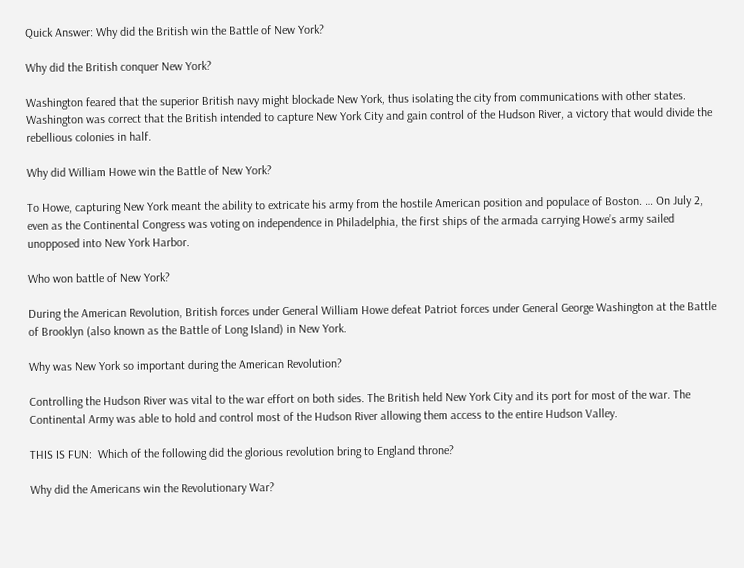Quick Answer: Why did the British win the Battle of New York?

Why did the British conquer New York?

Washington feared that the superior British navy might blockade New York, thus isolating the city from communications with other states. Washington was correct that the British intended to capture New York City and gain control of the Hudson River, a victory that would divide the rebellious colonies in half.

Why did William Howe win the Battle of New York?

To Howe, capturing New York meant the ability to extricate his army from the hostile American position and populace of Boston. … On July 2, even as the Continental Congress was voting on independence in Philadelphia, the first ships of the armada carrying Howe’s army sailed unopposed into New York Harbor.

Who won battle of New York?

During the American Revolution, British forces under General William Howe defeat Patriot forces under General George Washington at the Battle of Brooklyn (also known as the Battle of Long Island) in New York.

Why was New York so important during the American Revolution?

Controlling the Hudson River was vital to the war effort on both sides. The British held New York City and its port for most of the war. The Continental Army was able to hold and control most of the Hudson River allowing them access to the entire Hudson Valley.

THIS IS FUN:  Which of the following did the glorious revolution bring to England throne?

Why did the Americans win the Revolutionary War?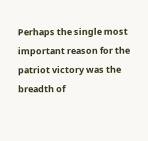Perhaps the single most important reason for the patriot victory was the breadth of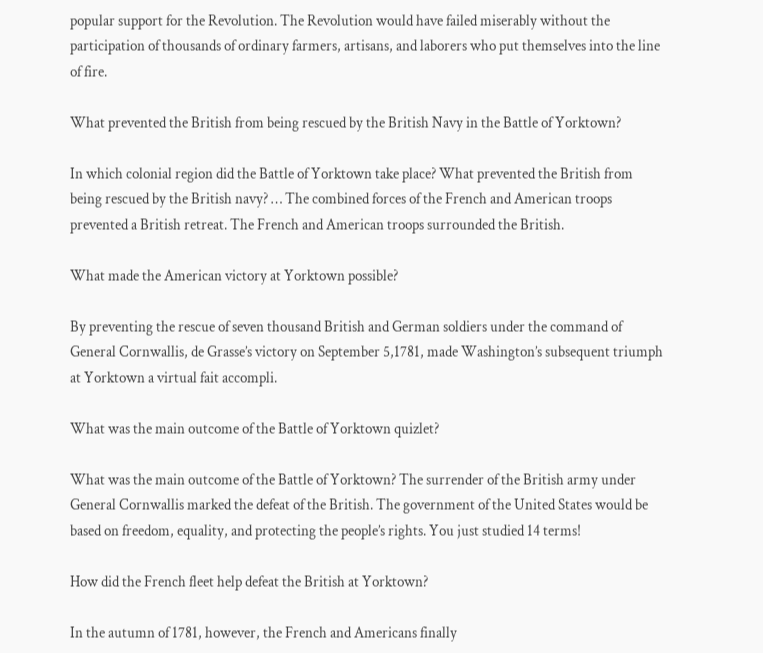popular support for the Revolution. The Revolution would have failed miserably without the participation of thousands of ordinary farmers, artisans, and laborers who put themselves into the line of fire.

What prevented the British from being rescued by the British Navy in the Battle of Yorktown?

In which colonial region did the Battle of Yorktown take place? What prevented the British from being rescued by the British navy? … The combined forces of the French and American troops prevented a British retreat. The French and American troops surrounded the British.

What made the American victory at Yorktown possible?

By preventing the rescue of seven thousand British and German soldiers under the command of General Cornwallis, de Grasse’s victory on September 5,1781, made Washington’s subsequent triumph at Yorktown a virtual fait accompli.

What was the main outcome of the Battle of Yorktown quizlet?

What was the main outcome of the Battle of Yorktown? The surrender of the British army under General Cornwallis marked the defeat of the British. The government of the United States would be based on freedom, equality, and protecting the people’s rights. You just studied 14 terms!

How did the French fleet help defeat the British at Yorktown?

In the autumn of 1781, however, the French and Americans finally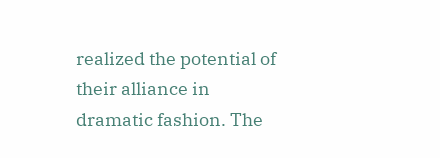realized the potential of their alliance in dramatic fashion. The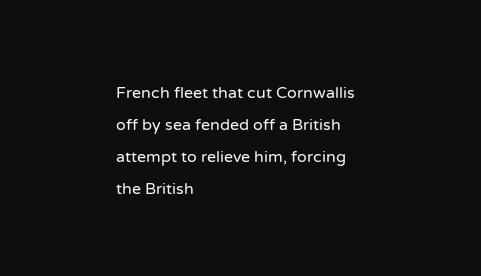French fleet that cut Cornwallis off by sea fended off a British attempt to relieve him, forcing the British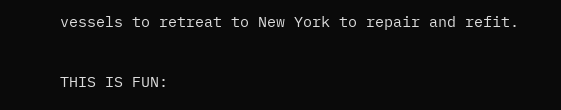vessels to retreat to New York to repair and refit.

THIS IS FUN: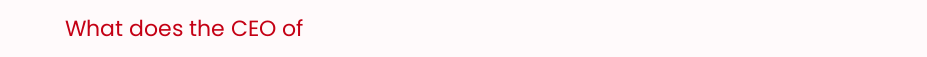What does the CEO of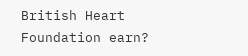British Heart Foundation earn?